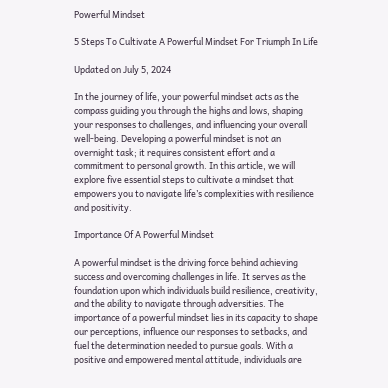Powerful Mindset

5 Steps To Cultivate A Powerful Mindset For Triumph In Life

Updated on July 5, 2024

In the journey of life, your powerful mindset acts as the compass guiding you through the highs and lows, shaping your responses to challenges, and influencing your overall well-being. Developing a powerful mindset is not an overnight task; it requires consistent effort and a commitment to personal growth. In this article, we will explore five essential steps to cultivate a mindset that empowers you to navigate life’s complexities with resilience and positivity.

Importance Of A Powerful Mindset

A powerful mindset is the driving force behind achieving success and overcoming challenges in life. It serves as the foundation upon which individuals build resilience, creativity, and the ability to navigate through adversities. The importance of a powerful mindset lies in its capacity to shape our perceptions, influence our responses to setbacks, and fuel the determination needed to pursue goals. With a positive and empowered mental attitude, individuals are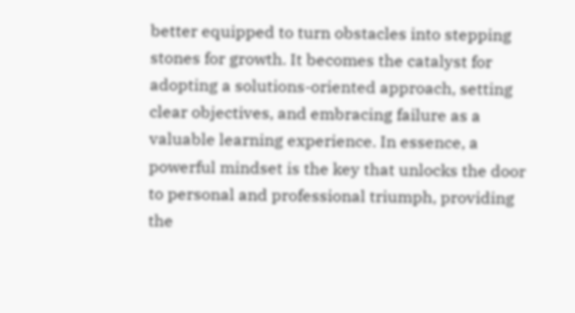better equipped to turn obstacles into stepping stones for growth. It becomes the catalyst for adopting a solutions-oriented approach, setting clear objectives, and embracing failure as a valuable learning experience. In essence, a powerful mindset is the key that unlocks the door to personal and professional triumph, providing the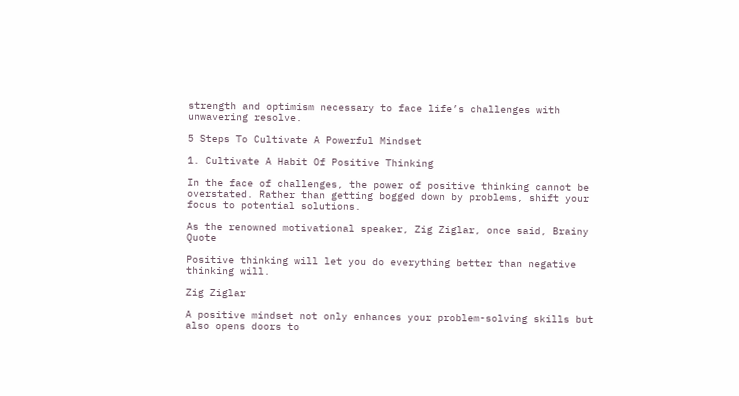strength and optimism necessary to face life’s challenges with unwavering resolve.

5 Steps To Cultivate A Powerful Mindset

1. Cultivate A Habit Of Positive Thinking

In the face of challenges, the power of positive thinking cannot be overstated. Rather than getting bogged down by problems, shift your focus to potential solutions.

As the renowned motivational speaker, Zig Ziglar, once said, Brainy Quote

Positive thinking will let you do everything better than negative thinking will.

Zig Ziglar

A positive mindset not only enhances your problem-solving skills but also opens doors to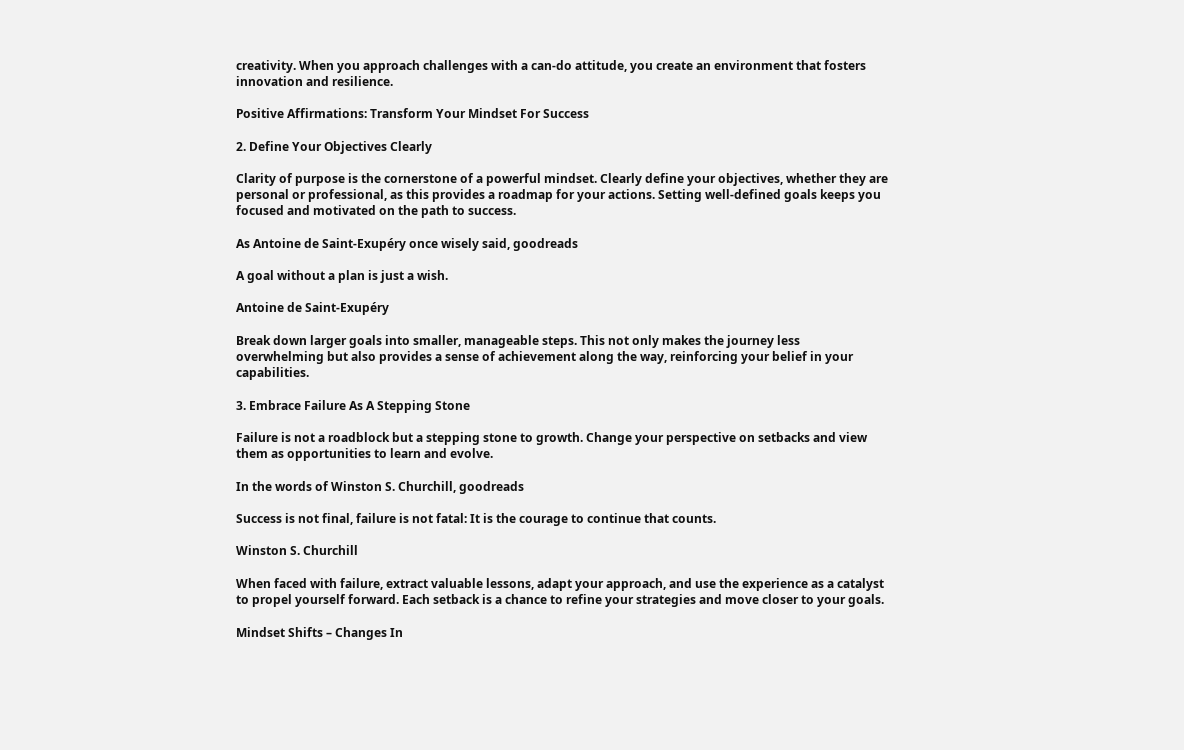creativity. When you approach challenges with a can-do attitude, you create an environment that fosters innovation and resilience.

Positive Affirmations: Transform Your Mindset For Success

2. Define Your Objectives Clearly

Clarity of purpose is the cornerstone of a powerful mindset. Clearly define your objectives, whether they are personal or professional, as this provides a roadmap for your actions. Setting well-defined goals keeps you focused and motivated on the path to success.

As Antoine de Saint-Exupéry once wisely said, goodreads

A goal without a plan is just a wish.

Antoine de Saint-Exupéry

Break down larger goals into smaller, manageable steps. This not only makes the journey less overwhelming but also provides a sense of achievement along the way, reinforcing your belief in your capabilities.

3. Embrace Failure As A Stepping Stone

Failure is not a roadblock but a stepping stone to growth. Change your perspective on setbacks and view them as opportunities to learn and evolve.

In the words of Winston S. Churchill, goodreads

Success is not final, failure is not fatal: It is the courage to continue that counts.

Winston S. Churchill

When faced with failure, extract valuable lessons, adapt your approach, and use the experience as a catalyst to propel yourself forward. Each setback is a chance to refine your strategies and move closer to your goals.

Mindset Shifts – Changes In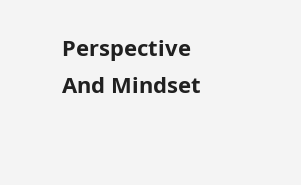Perspective And Mindset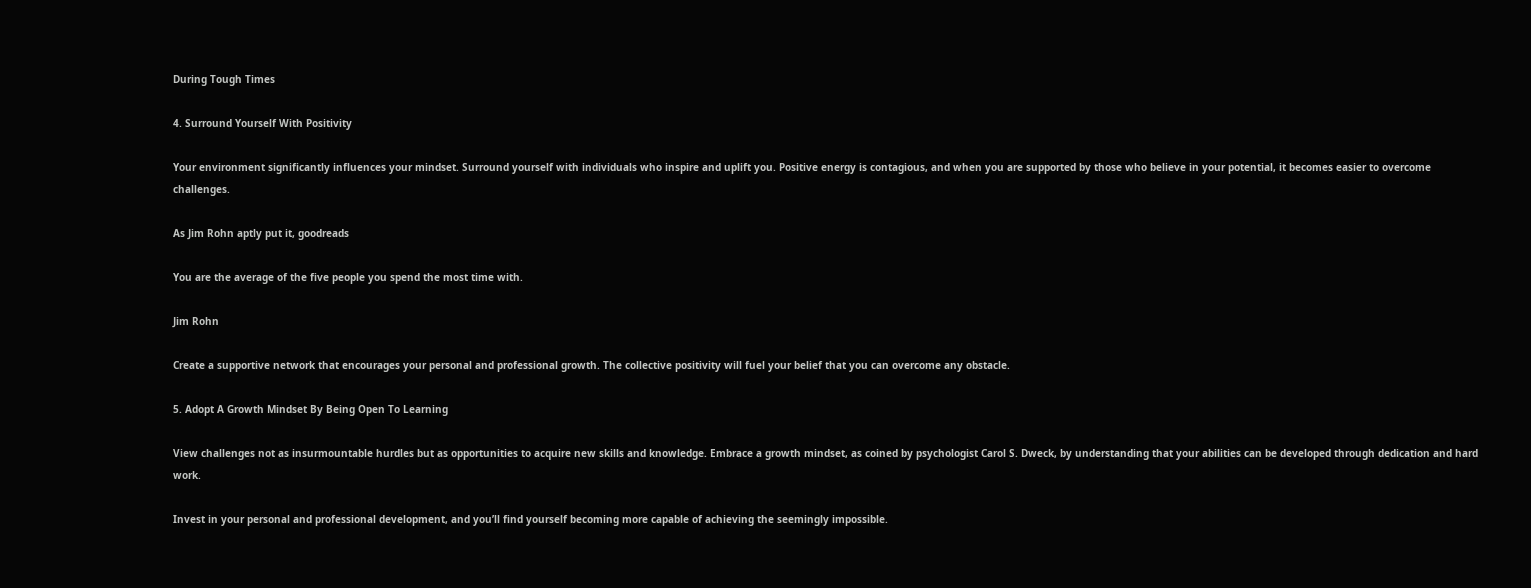During Tough Times

4. Surround Yourself With Positivity

Your environment significantly influences your mindset. Surround yourself with individuals who inspire and uplift you. Positive energy is contagious, and when you are supported by those who believe in your potential, it becomes easier to overcome challenges.

As Jim Rohn aptly put it, goodreads

You are the average of the five people you spend the most time with.

Jim Rohn

Create a supportive network that encourages your personal and professional growth. The collective positivity will fuel your belief that you can overcome any obstacle.

5. Adopt A Growth Mindset By Being Open To Learning

View challenges not as insurmountable hurdles but as opportunities to acquire new skills and knowledge. Embrace a growth mindset, as coined by psychologist Carol S. Dweck, by understanding that your abilities can be developed through dedication and hard work.

Invest in your personal and professional development, and you’ll find yourself becoming more capable of achieving the seemingly impossible.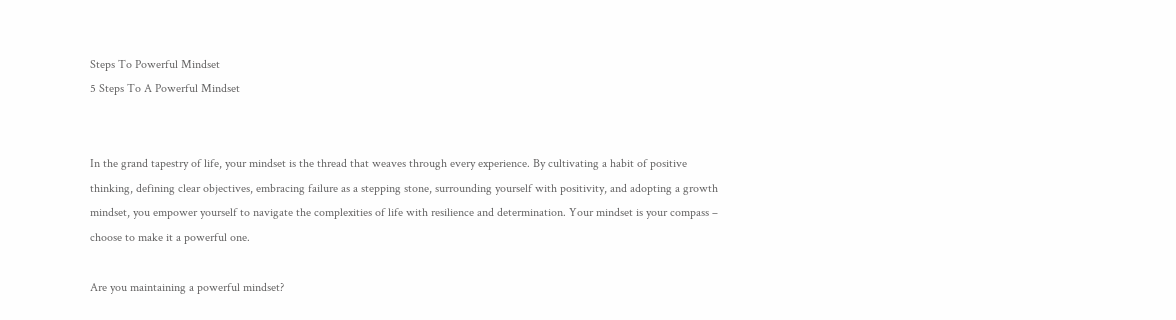Steps To Powerful Mindset
5 Steps To A Powerful Mindset


In the grand tapestry of life, your mindset is the thread that weaves through every experience. By cultivating a habit of positive thinking, defining clear objectives, embracing failure as a stepping stone, surrounding yourself with positivity, and adopting a growth mindset, you empower yourself to navigate the complexities of life with resilience and determination. Your mindset is your compass – choose to make it a powerful one.

Are you maintaining a powerful mindset?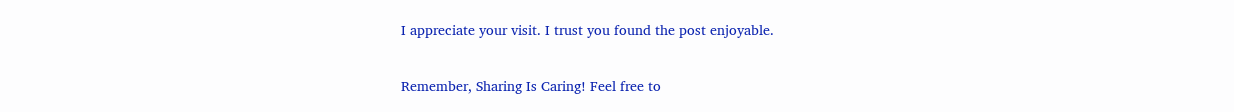I appreciate your visit. I trust you found the post enjoyable.

Remember, Sharing Is Caring! Feel free to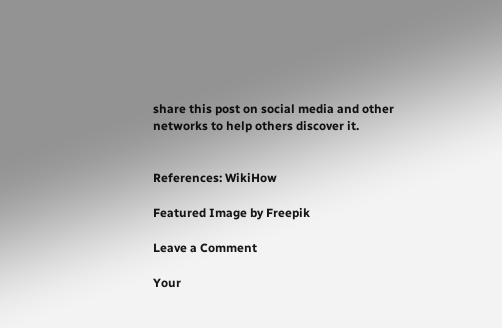share this post on social media and other networks to help others discover it.


References: WikiHow

Featured Image by Freepik

Leave a Comment

Your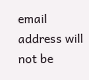email address will not be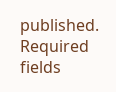published. Required fields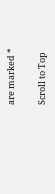are marked *

Scroll to Top